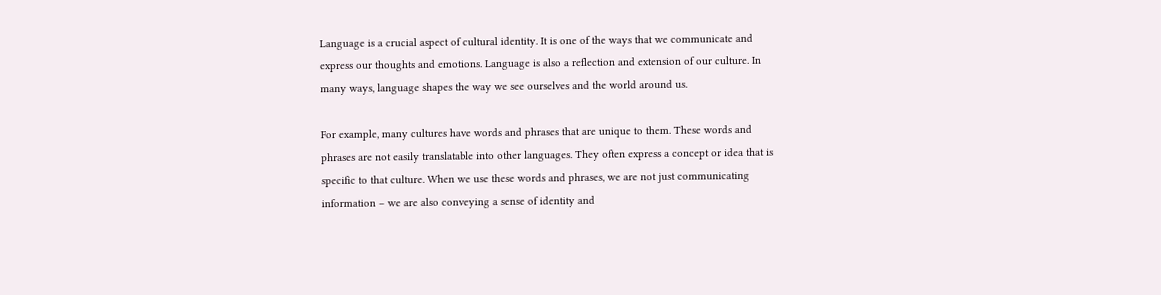Language is a crucial aspect of cultural identity. It is one of the ways that we communicate and express our thoughts and emotions. Language is also a reflection and extension of our culture. In many ways, language shapes the way we see ourselves and the world around us.

For example, many cultures have words and phrases that are unique to them. These words and phrases are not easily translatable into other languages. They often express a concept or idea that is specific to that culture. When we use these words and phrases, we are not just communicating information – we are also conveying a sense of identity and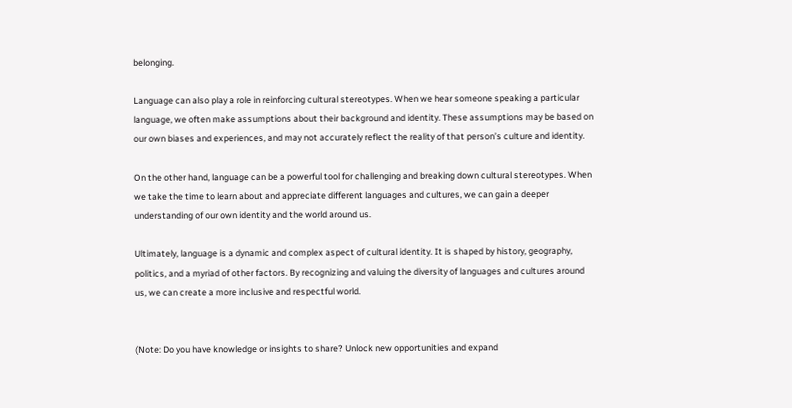belonging.

Language can also play a role in reinforcing cultural stereotypes. When we hear someone speaking a particular language, we often make assumptions about their background and identity. These assumptions may be based on our own biases and experiences, and may not accurately reflect the reality of that person’s culture and identity.

On the other hand, language can be a powerful tool for challenging and breaking down cultural stereotypes. When we take the time to learn about and appreciate different languages and cultures, we can gain a deeper understanding of our own identity and the world around us.

Ultimately, language is a dynamic and complex aspect of cultural identity. It is shaped by history, geography, politics, and a myriad of other factors. By recognizing and valuing the diversity of languages and cultures around us, we can create a more inclusive and respectful world.


(Note: Do you have knowledge or insights to share? Unlock new opportunities and expand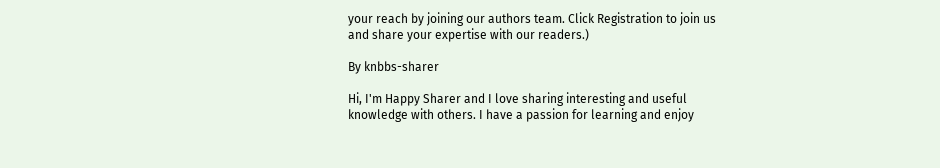your reach by joining our authors team. Click Registration to join us and share your expertise with our readers.)

By knbbs-sharer

Hi, I'm Happy Sharer and I love sharing interesting and useful knowledge with others. I have a passion for learning and enjoy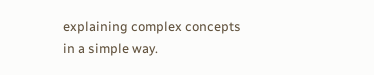explaining complex concepts in a simple way.